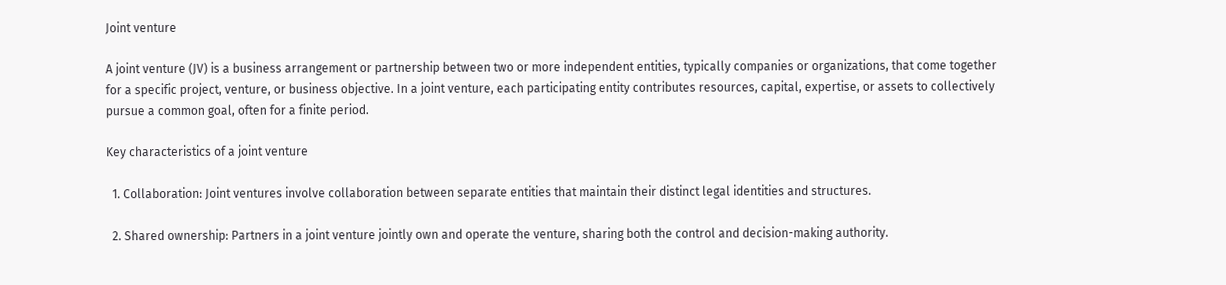Joint venture

A joint venture (JV) is a business arrangement or partnership between two or more independent entities, typically companies or organizations, that come together for a specific project, venture, or business objective. In a joint venture, each participating entity contributes resources, capital, expertise, or assets to collectively pursue a common goal, often for a finite period.

Key characteristics of a joint venture

  1. Collaboration: Joint ventures involve collaboration between separate entities that maintain their distinct legal identities and structures.

  2. Shared ownership: Partners in a joint venture jointly own and operate the venture, sharing both the control and decision-making authority.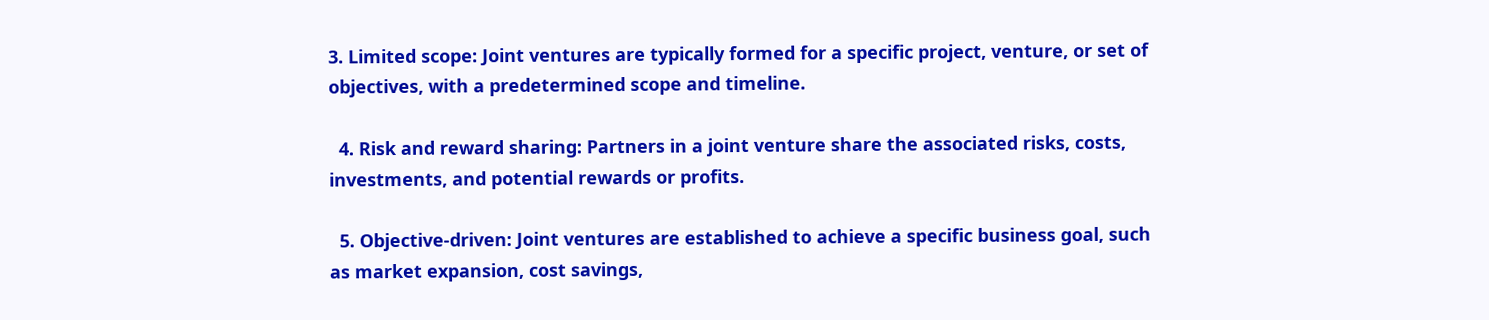3. Limited scope: Joint ventures are typically formed for a specific project, venture, or set of objectives, with a predetermined scope and timeline.

  4. Risk and reward sharing: Partners in a joint venture share the associated risks, costs, investments, and potential rewards or profits.

  5. Objective-driven: Joint ventures are established to achieve a specific business goal, such as market expansion, cost savings,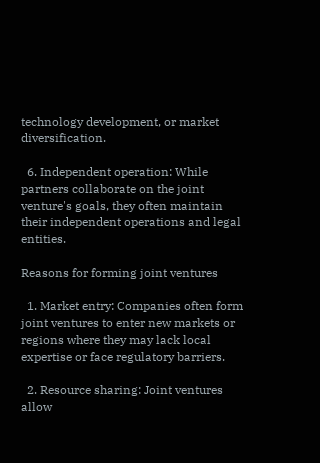technology development, or market diversification.

  6. Independent operation: While partners collaborate on the joint venture's goals, they often maintain their independent operations and legal entities.

Reasons for forming joint ventures

  1. Market entry: Companies often form joint ventures to enter new markets or regions where they may lack local expertise or face regulatory barriers.

  2. Resource sharing: Joint ventures allow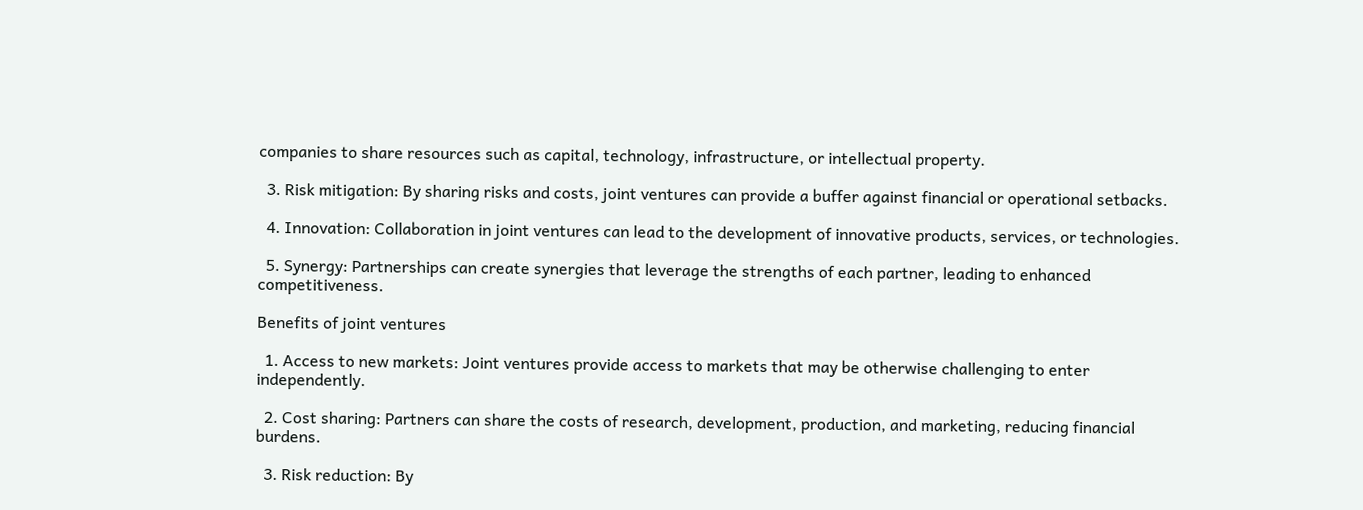companies to share resources such as capital, technology, infrastructure, or intellectual property.

  3. Risk mitigation: By sharing risks and costs, joint ventures can provide a buffer against financial or operational setbacks.

  4. Innovation: Collaboration in joint ventures can lead to the development of innovative products, services, or technologies.

  5. Synergy: Partnerships can create synergies that leverage the strengths of each partner, leading to enhanced competitiveness.

Benefits of joint ventures

  1. Access to new markets: Joint ventures provide access to markets that may be otherwise challenging to enter independently.

  2. Cost sharing: Partners can share the costs of research, development, production, and marketing, reducing financial burdens.

  3. Risk reduction: By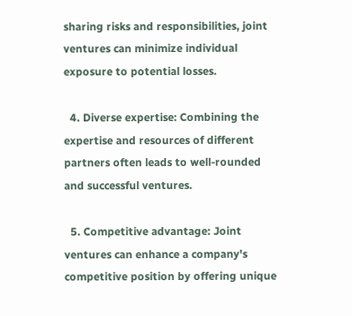sharing risks and responsibilities, joint ventures can minimize individual exposure to potential losses.

  4. Diverse expertise: Combining the expertise and resources of different partners often leads to well-rounded and successful ventures.

  5. Competitive advantage: Joint ventures can enhance a company's competitive position by offering unique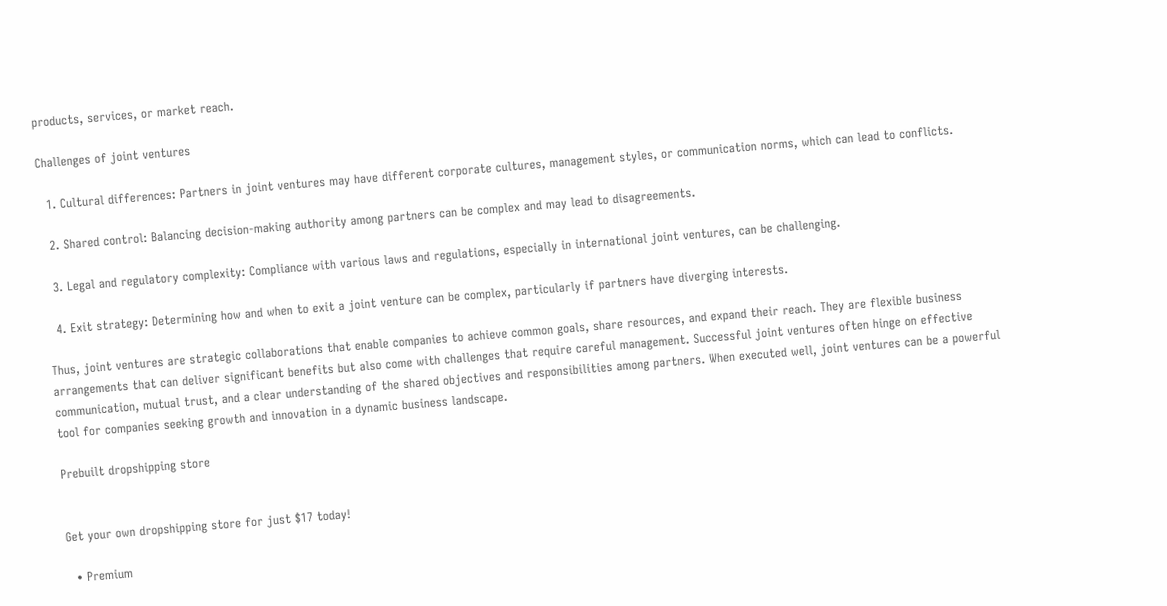products, services, or market reach.

Challenges of joint ventures

  1. Cultural differences: Partners in joint ventures may have different corporate cultures, management styles, or communication norms, which can lead to conflicts.

  2. Shared control: Balancing decision-making authority among partners can be complex and may lead to disagreements.

  3. Legal and regulatory complexity: Compliance with various laws and regulations, especially in international joint ventures, can be challenging.

  4. Exit strategy: Determining how and when to exit a joint venture can be complex, particularly if partners have diverging interests.

Thus, joint ventures are strategic collaborations that enable companies to achieve common goals, share resources, and expand their reach. They are flexible business arrangements that can deliver significant benefits but also come with challenges that require careful management. Successful joint ventures often hinge on effective communication, mutual trust, and a clear understanding of the shared objectives and responsibilities among partners. When executed well, joint ventures can be a powerful tool for companies seeking growth and innovation in a dynamic business landscape.

Prebuilt dropshipping store


Get your own dropshipping store for just $17 today!

  • Premium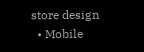store design
  • Mobile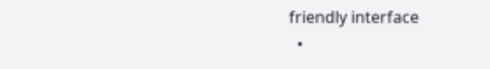friendly interface
  •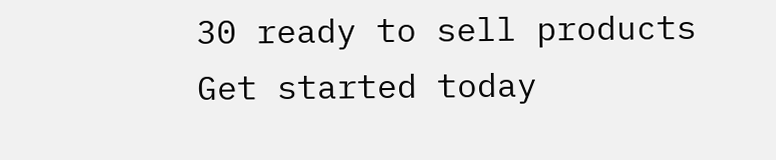30 ready to sell products
Get started today